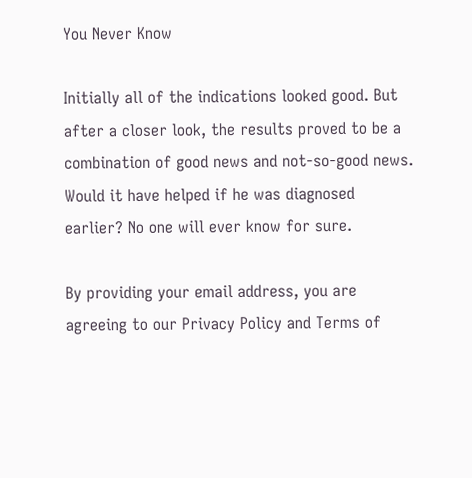You Never Know

Initially all of the indications looked good. But after a closer look, the results proved to be a combination of good news and not-so-good news. Would it have helped if he was diagnosed earlier? No one will ever know for sure.

By providing your email address, you are agreeing to our Privacy Policy and Terms of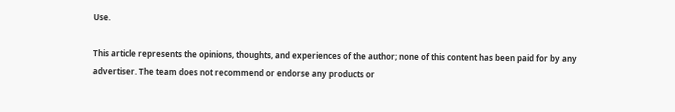Use.

This article represents the opinions, thoughts, and experiences of the author; none of this content has been paid for by any advertiser. The team does not recommend or endorse any products or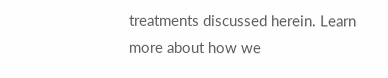treatments discussed herein. Learn more about how we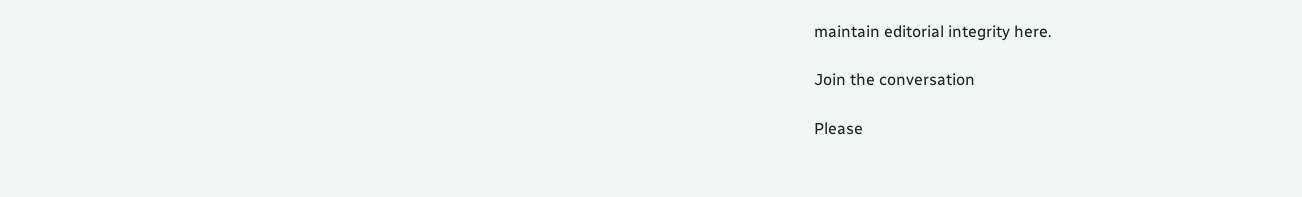maintain editorial integrity here.

Join the conversation

Please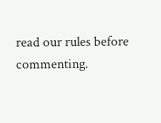read our rules before commenting.